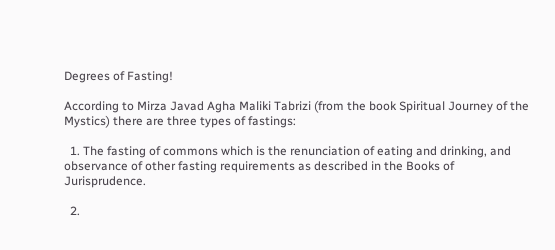Degrees of Fasting!

According to Mirza Javad Agha Maliki Tabrizi (from the book Spiritual Journey of the Mystics) there are three types of fastings:

  1. The fasting of commons which is the renunciation of eating and drinking, and observance of other fasting requirements as described in the Books of Jurisprudence.

  2.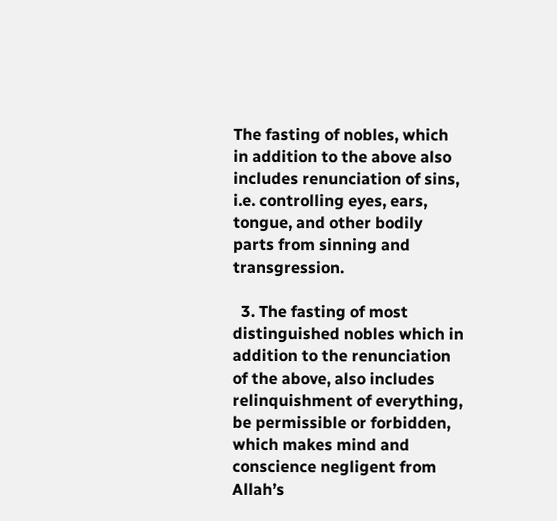The fasting of nobles, which in addition to the above also includes renunciation of sins, i.e. controlling eyes, ears, tongue, and other bodily parts from sinning and transgression.

  3. The fasting of most distinguished nobles which in addition to the renunciation of the above, also includes relinquishment of everything, be permissible or forbidden, which makes mind and conscience negligent from Allah’s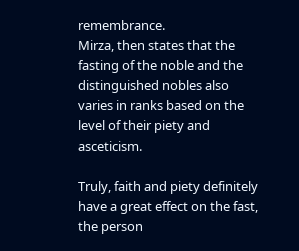remembrance.
Mirza, then states that the fasting of the noble and the distinguished nobles also varies in ranks based on the level of their piety and asceticism.

Truly, faith and piety definitely have a great effect on the fast, the person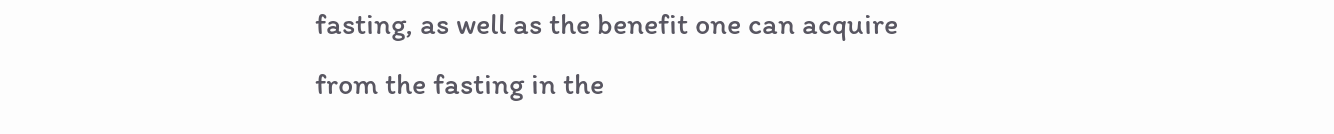fasting, as well as the benefit one can acquire from the fasting in the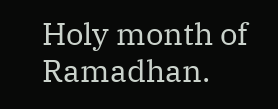Holy month of Ramadhan.